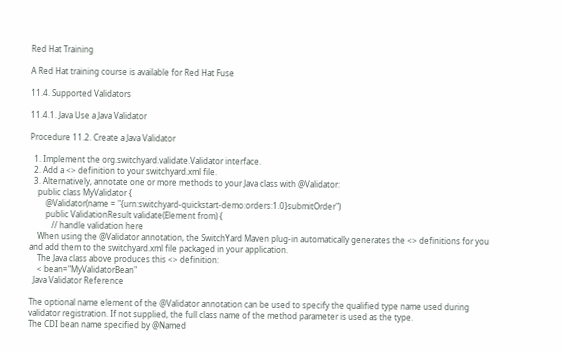Red Hat Training

A Red Hat training course is available for Red Hat Fuse

11.4. Supported Validators

11.4.1. Java Use a Java Validator

Procedure 11.2. Create a Java Validator

  1. Implement the org.switchyard.validate.Validator interface.
  2. Add a <> definition to your switchyard.xml file.
  3. Alternatively, annotate one or more methods to your Java class with @Validator:
    public class MyValidator {
        @Validator(name = "{urn:switchyard-quickstart-demo:orders:1.0}submitOrder")
        public ValidationResult validate(Element from) {
           // handle validation here
    When using the @Validator annotation, the SwitchYard Maven plug-in automatically generates the <> definitions for you and add them to the switchyard.xml file packaged in your application.
    The Java class above produces this <> definition:
    < bean="MyValidatorBean"
  Java Validator Reference

The optional name element of the @Validator annotation can be used to specify the qualified type name used during validator registration. If not supplied, the full class name of the method parameter is used as the type.
The CDI bean name specified by @Named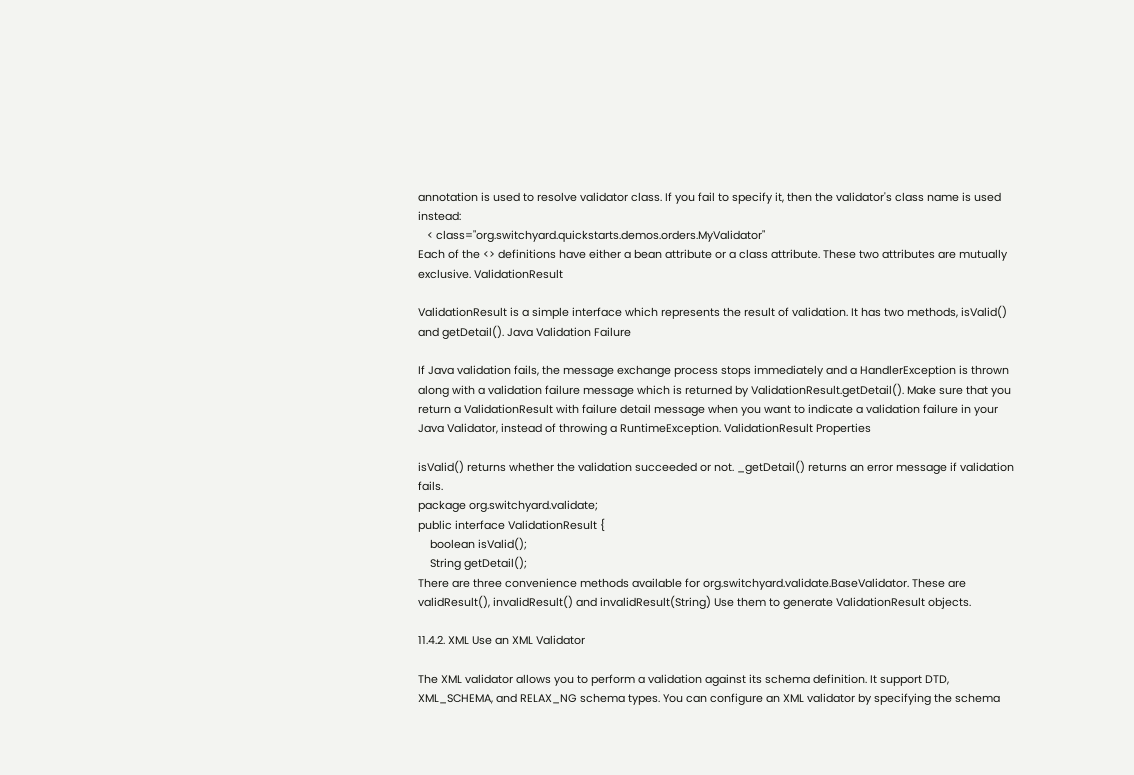annotation is used to resolve validator class. If you fail to specify it, then the validator's class name is used instead:
   < class="org.switchyard.quickstarts.demos.orders.MyValidator"
Each of the <> definitions have either a bean attribute or a class attribute. These two attributes are mutually exclusive. ValidationResult

ValidationResult is a simple interface which represents the result of validation. It has two methods, isValid() and getDetail(). Java Validation Failure

If Java validation fails, the message exchange process stops immediately and a HandlerException is thrown along with a validation failure message which is returned by ValidationResult.getDetail(). Make sure that you return a ValidationResult with failure detail message when you want to indicate a validation failure in your Java Validator, instead of throwing a RuntimeException. ValidationResult Properties

isValid() returns whether the validation succeeded or not. _getDetail() returns an error message if validation fails.
package org.switchyard.validate;
public interface ValidationResult {
    boolean isValid();
    String getDetail();
There are three convenience methods available for org.switchyard.validate.BaseValidator. These are validResult(), invalidResult() and invalidResult(String) Use them to generate ValidationResult objects.

11.4.2. XML Use an XML Validator

The XML validator allows you to perform a validation against its schema definition. It support DTD, XML_SCHEMA, and RELAX_NG schema types. You can configure an XML validator by specifying the schema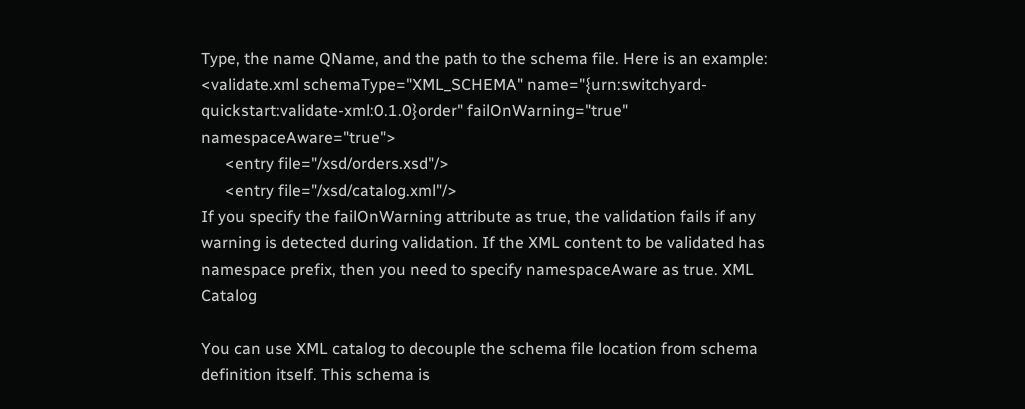Type, the name QName, and the path to the schema file. Here is an example:
<validate.xml schemaType="XML_SCHEMA" name="{urn:switchyard-quickstart:validate-xml:0.1.0}order" failOnWarning="true" namespaceAware="true">
      <entry file="/xsd/orders.xsd"/>
      <entry file="/xsd/catalog.xml"/>
If you specify the failOnWarning attribute as true, the validation fails if any warning is detected during validation. If the XML content to be validated has namespace prefix, then you need to specify namespaceAware as true. XML Catalog

You can use XML catalog to decouple the schema file location from schema definition itself. This schema is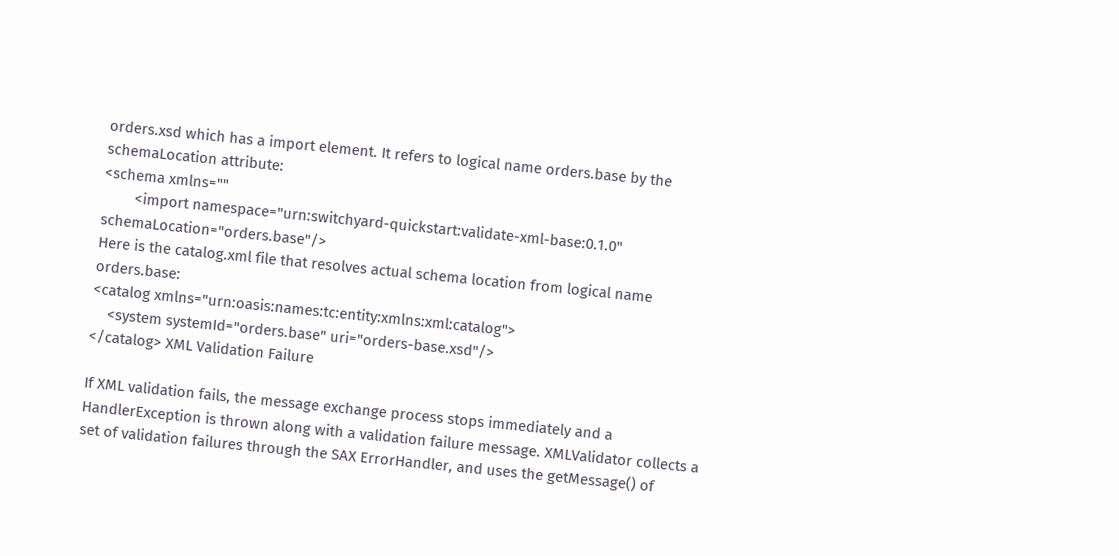orders.xsd which has a import element. It refers to logical name orders.base by the schemaLocation attribute:
<schema xmlns=""
        <import namespace="urn:switchyard-quickstart:validate-xml-base:0.1.0" schemaLocation="orders.base"/>
Here is the catalog.xml file that resolves actual schema location from logical name orders.base:
<catalog xmlns="urn:oasis:names:tc:entity:xmlns:xml:catalog">
    <system systemId="orders.base" uri="orders-base.xsd"/>
</catalog> XML Validation Failure

If XML validation fails, the message exchange process stops immediately and a HandlerException is thrown along with a validation failure message. XMLValidator collects a set of validation failures through the SAX ErrorHandler, and uses the getMessage() of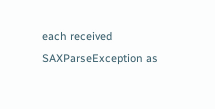each received SAXParseException as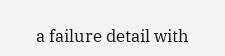a failure detail with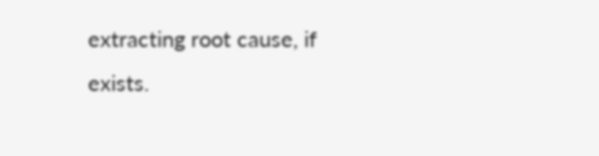extracting root cause, if exists.